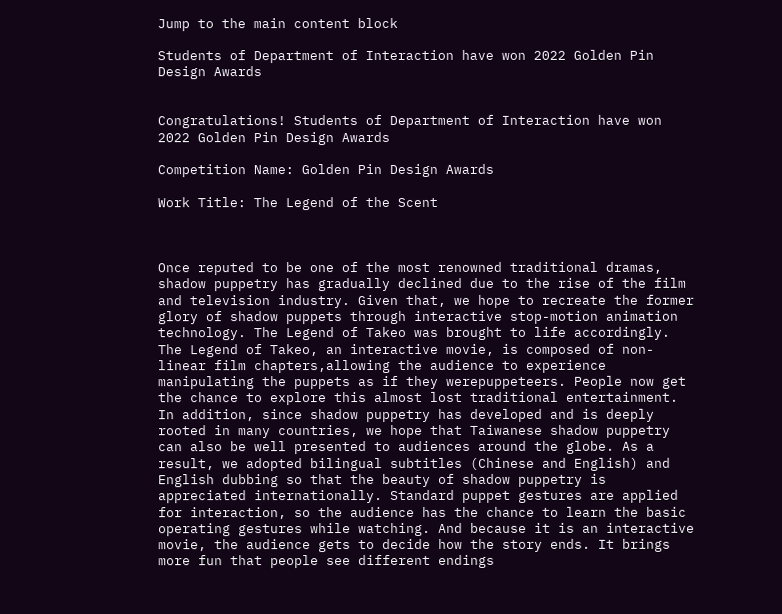Jump to the main content block

Students of Department of Interaction have won 2022 Golden Pin Design Awards


Congratulations! Students of Department of Interaction have won 2022 Golden Pin Design Awards

Competition Name: Golden Pin Design Awards

Work Title: The Legend of the Scent



Once reputed to be one of the most renowned traditional dramas, shadow puppetry has gradually declined due to the rise of the film and television industry. Given that, we hope to recreate the former glory of shadow puppets through interactive stop-motion animation technology. The Legend of Takeo was brought to life accordingly. The Legend of Takeo, an interactive movie, is composed of non-linear film chapters,allowing the audience to experience manipulating the puppets as if they werepuppeteers. People now get the chance to explore this almost lost traditional entertainment. In addition, since shadow puppetry has developed and is deeply rooted in many countries, we hope that Taiwanese shadow puppetry can also be well presented to audiences around the globe. As a result, we adopted bilingual subtitles (Chinese and English) and English dubbing so that the beauty of shadow puppetry is appreciated internationally. Standard puppet gestures are applied for interaction, so the audience has the chance to learn the basic operating gestures while watching. And because it is an interactive movie, the audience gets to decide how the story ends. It brings more fun that people see different endings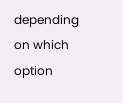depending on which option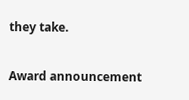they take.

Award announcement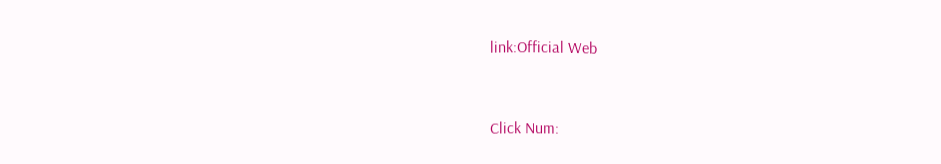link:Official Web


Click Num: